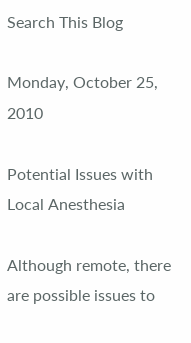Search This Blog

Monday, October 25, 2010

Potential Issues with Local Anesthesia

Although remote, there are possible issues to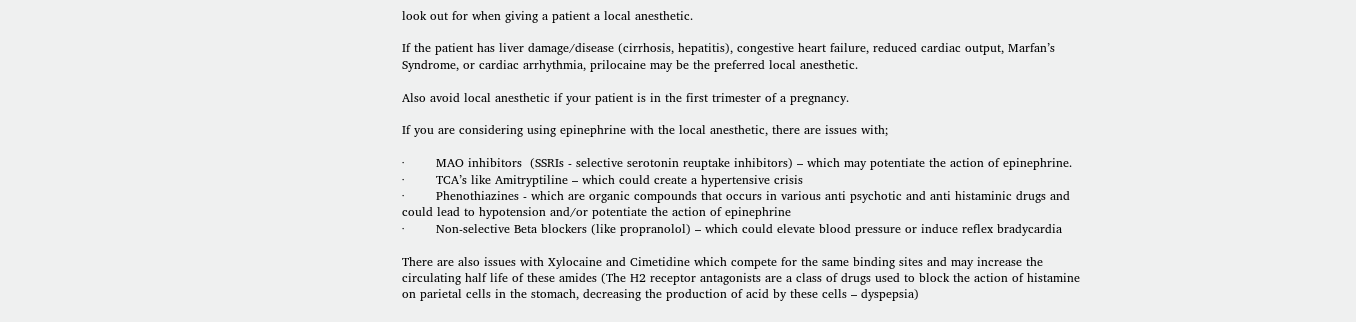look out for when giving a patient a local anesthetic.

If the patient has liver damage/disease (cirrhosis, hepatitis), congestive heart failure, reduced cardiac output, Marfan’s Syndrome, or cardiac arrhythmia, prilocaine may be the preferred local anesthetic.

Also avoid local anesthetic if your patient is in the first trimester of a pregnancy.

If you are considering using epinephrine with the local anesthetic, there are issues with;

·        MAO inhibitors  (SSRIs - selective serotonin reuptake inhibitors) – which may potentiate the action of epinephrine.
·        TCA’s like Amitryptiline – which could create a hypertensive crisis
·        Phenothiazines - which are organic compounds that occurs in various anti psychotic and anti histaminic drugs and could lead to hypotension and/or potentiate the action of epinephrine
·        Non-selective Beta blockers (like propranolol) – which could elevate blood pressure or induce reflex bradycardia

There are also issues with Xylocaine and Cimetidine which compete for the same binding sites and may increase the circulating half life of these amides (The H2 receptor antagonists are a class of drugs used to block the action of histamine on parietal cells in the stomach, decreasing the production of acid by these cells – dyspepsia)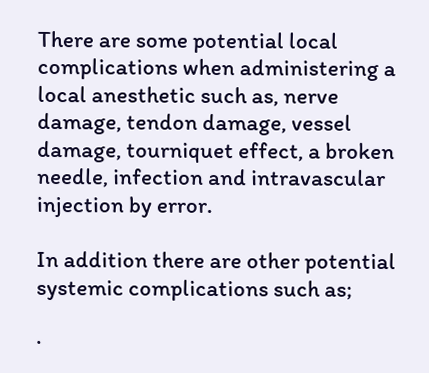There are some potential local complications when administering a local anesthetic such as, nerve damage, tendon damage, vessel damage, tourniquet effect, a broken needle, infection and intravascular injection by error.

In addition there are other potential systemic complications such as;

·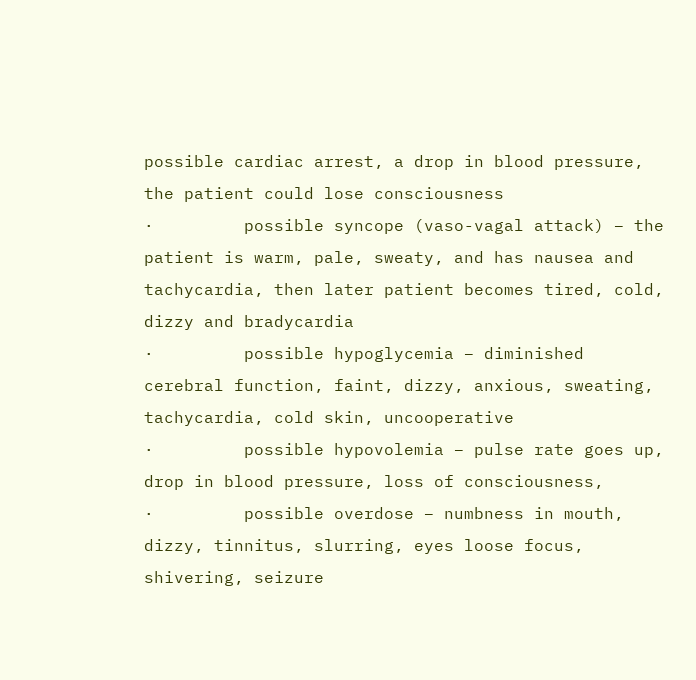possible cardiac arrest, a drop in blood pressure, the patient could lose consciousness
·         possible syncope (vaso-vagal attack) – the patient is warm, pale, sweaty, and has nausea and tachycardia, then later patient becomes tired, cold, dizzy and bradycardia
·         possible hypoglycemia – diminished cerebral function, faint, dizzy, anxious, sweating, tachycardia, cold skin, uncooperative
·         possible hypovolemia – pulse rate goes up, drop in blood pressure, loss of consciousness,
·         possible overdose – numbness in mouth, dizzy, tinnitus, slurring, eyes loose focus, shivering, seizure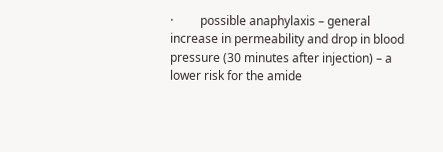·         possible anaphylaxis – general increase in permeability and drop in blood pressure (30 minutes after injection) – a lower risk for the amide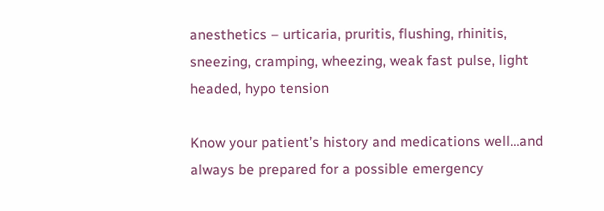anesthetics – urticaria, pruritis, flushing, rhinitis, sneezing, cramping, wheezing, weak fast pulse, light headed, hypo tension

Know your patient’s history and medications well…and always be prepared for a possible emergency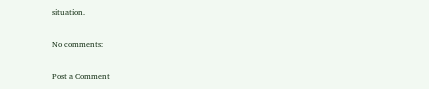situation.

No comments:

Post a Comment